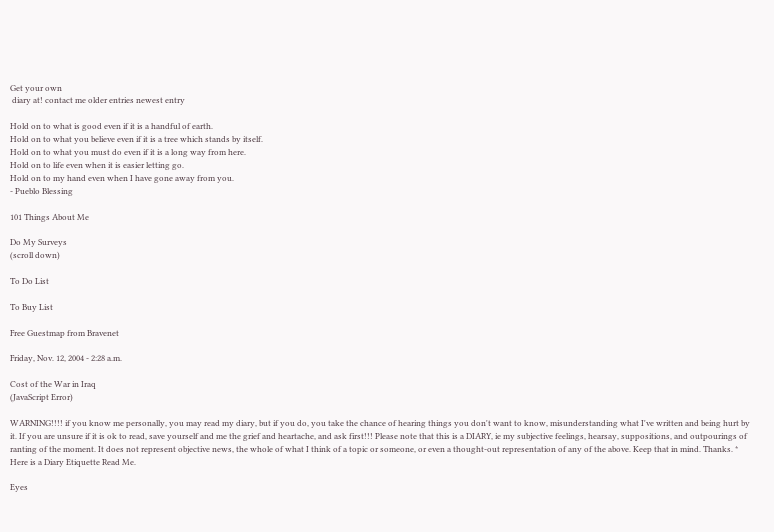Get your own
 diary at! contact me older entries newest entry

Hold on to what is good even if it is a handful of earth.
Hold on to what you believe even if it is a tree which stands by itself.
Hold on to what you must do even if it is a long way from here.
Hold on to life even when it is easier letting go.
Hold on to my hand even when I have gone away from you.
- Pueblo Blessing

101 Things About Me

Do My Surveys
(scroll down)

To Do List

To Buy List

Free Guestmap from Bravenet

Friday, Nov. 12, 2004 - 2:28 a.m.

Cost of the War in Iraq
(JavaScript Error)

WARNING!!!! if you know me personally, you may read my diary, but if you do, you take the chance of hearing things you don't want to know, misunderstanding what I've written and being hurt by it. If you are unsure if it is ok to read, save yourself and me the grief and heartache, and ask first!!! Please note that this is a DIARY, ie my subjective feelings, hearsay, suppositions, and outpourings of ranting of the moment. It does not represent objective news, the whole of what I think of a topic or someone, or even a thought-out representation of any of the above. Keep that in mind. Thanks. * Here is a Diary Etiquette Read Me.

Eyes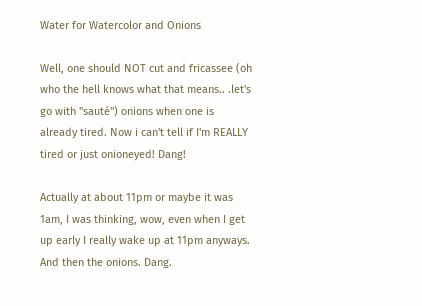Water for Watercolor and Onions

Well, one should NOT cut and fricassee (oh who the hell knows what that means.. .let's go with "sauté") onions when one is already tired. Now i can't tell if I'm REALLY tired or just onioneyed! Dang!

Actually at about 11pm or maybe it was 1am, I was thinking, wow, even when I get up early I really wake up at 11pm anyways. And then the onions. Dang.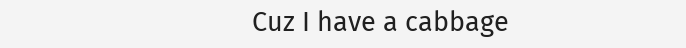Cuz I have a cabbage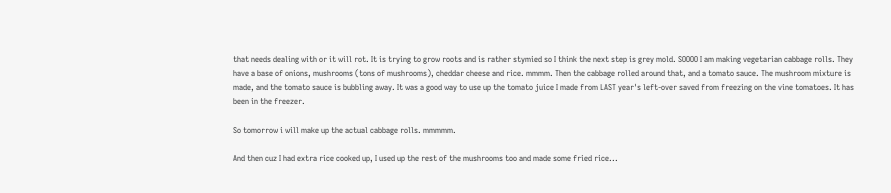that needs dealing with or it will rot. It is trying to grow roots and is rather stymied so I think the next step is grey mold. SOOOO I am making vegetarian cabbage rolls. They have a base of onions, mushrooms (tons of mushrooms), cheddar cheese and rice. mmmm. Then the cabbage rolled around that, and a tomato sauce. The mushroom mixture is made, and the tomato sauce is bubbling away. It was a good way to use up the tomato juice I made from LAST year's left-over saved from freezing on the vine tomatoes. It has been in the freezer.

So tomorrow i will make up the actual cabbage rolls. mmmmm.

And then cuz I had extra rice cooked up, I used up the rest of the mushrooms too and made some fried rice...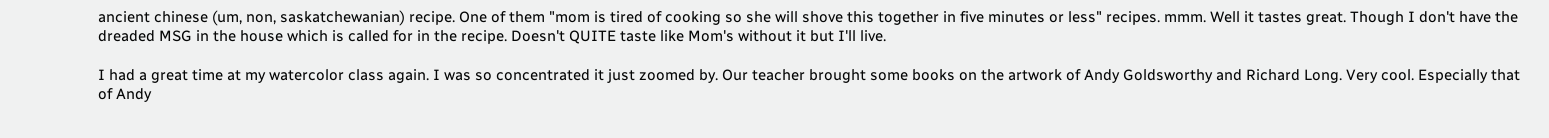ancient chinese (um, non, saskatchewanian) recipe. One of them "mom is tired of cooking so she will shove this together in five minutes or less" recipes. mmm. Well it tastes great. Though I don't have the dreaded MSG in the house which is called for in the recipe. Doesn't QUITE taste like Mom's without it but I'll live.

I had a great time at my watercolor class again. I was so concentrated it just zoomed by. Our teacher brought some books on the artwork of Andy Goldsworthy and Richard Long. Very cool. Especially that of Andy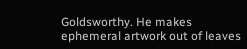Goldsworthy. He makes ephemeral artwork out of leaves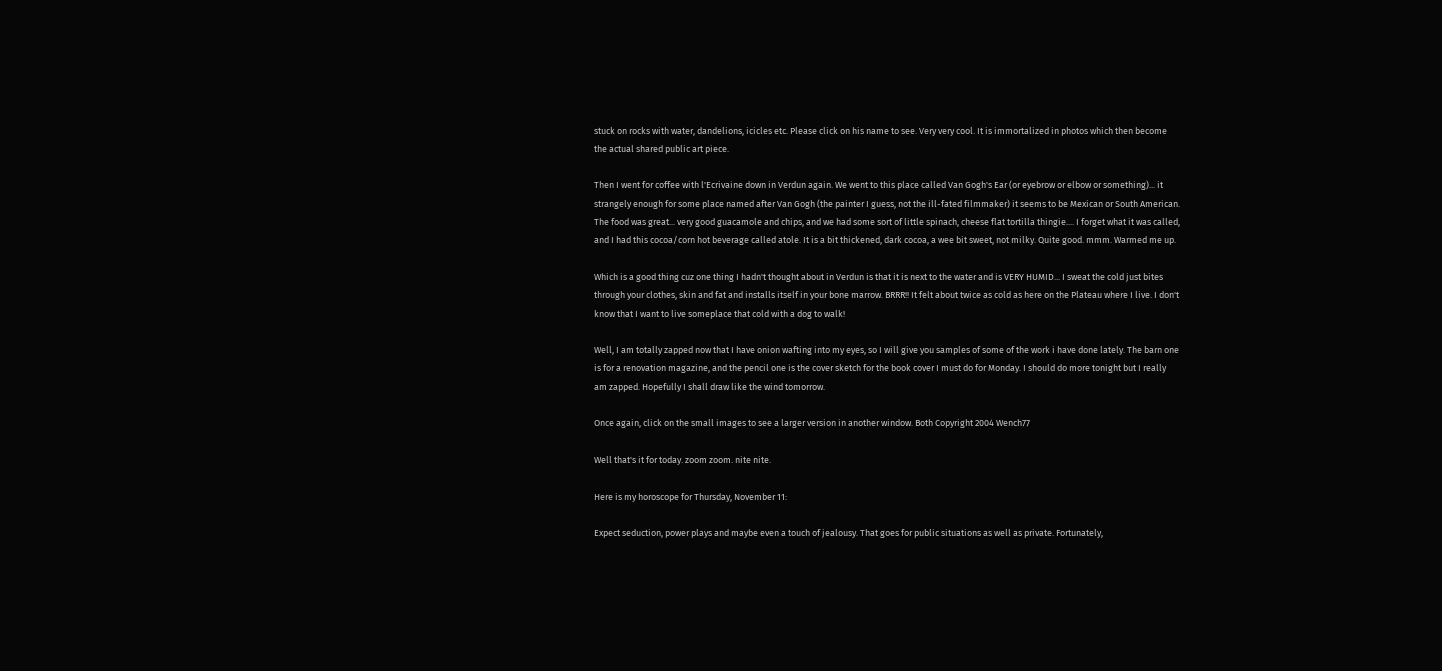stuck on rocks with water, dandelions, icicles etc. Please click on his name to see. Very very cool. It is immortalized in photos which then become the actual shared public art piece.

Then I went for coffee with l'Ecrivaine down in Verdun again. We went to this place called Van Gogh's Ear (or eyebrow or elbow or something)... it strangely enough for some place named after Van Gogh (the painter I guess, not the ill-fated filmmaker) it seems to be Mexican or South American. The food was great... very good guacamole and chips, and we had some sort of little spinach, cheese flat tortilla thingie.... I forget what it was called, and I had this cocoa/corn hot beverage called atole. It is a bit thickened, dark cocoa, a wee bit sweet, not milky. Quite good. mmm. Warmed me up.

Which is a good thing cuz one thing I hadn't thought about in Verdun is that it is next to the water and is VERY HUMID... I sweat the cold just bites through your clothes, skin and fat and installs itself in your bone marrow. BRRR!! It felt about twice as cold as here on the Plateau where I live. I don't know that I want to live someplace that cold with a dog to walk!

Well, I am totally zapped now that I have onion wafting into my eyes, so I will give you samples of some of the work i have done lately. The barn one is for a renovation magazine, and the pencil one is the cover sketch for the book cover I must do for Monday. I should do more tonight but I really am zapped. Hopefully I shall draw like the wind tomorrow.

Once again, click on the small images to see a larger version in another window. Both Copyright 2004 Wench77

Well that's it for today. zoom zoom. nite nite.

Here is my horoscope for Thursday, November 11:

Expect seduction, power plays and maybe even a touch of jealousy. That goes for public situations as well as private. Fortunately,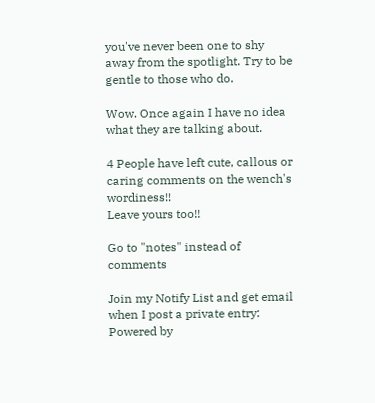you've never been one to shy away from the spotlight. Try to be gentle to those who do.

Wow. Once again I have no idea what they are talking about.

4 People have left cute, callous or caring comments on the wench's wordiness!!
Leave yours too!!

Go to "notes" instead of comments

Join my Notify List and get email when I post a private entry:
Powered by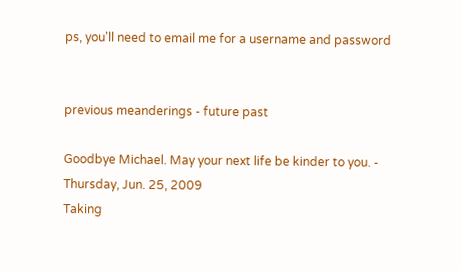ps, you'll need to email me for a username and password


previous meanderings - future past

Goodbye Michael. May your next life be kinder to you. - Thursday, Jun. 25, 2009
Taking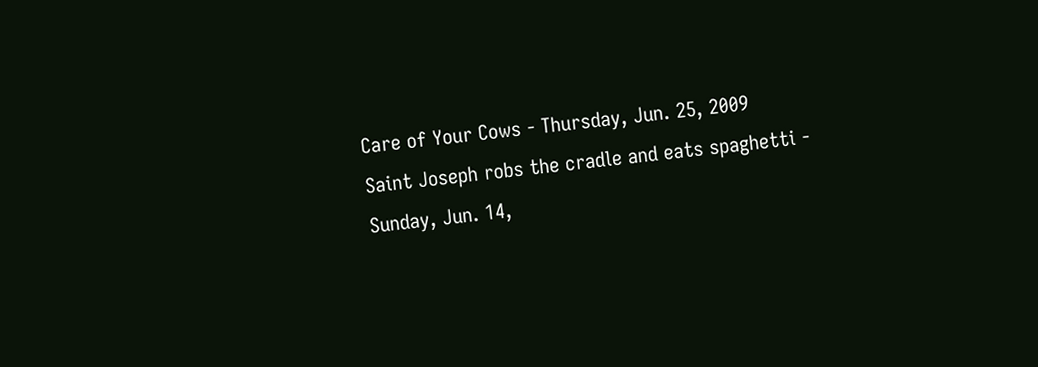Care of Your Cows - Thursday, Jun. 25, 2009
Saint Joseph robs the cradle and eats spaghetti - Sunday, Jun. 14,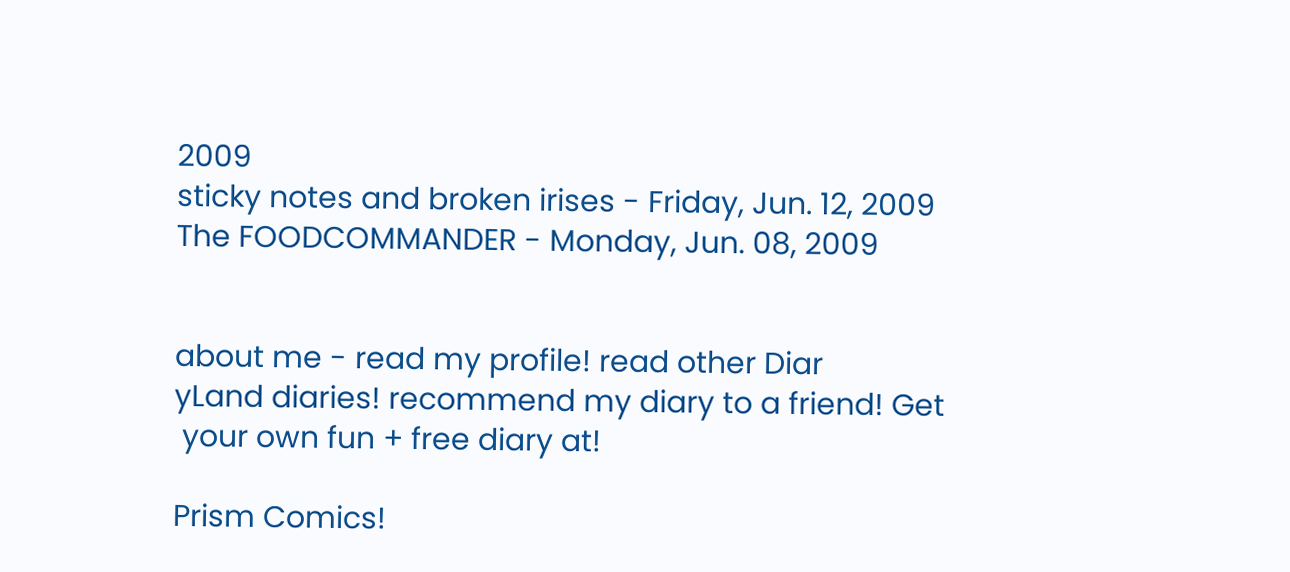2009
sticky notes and broken irises - Friday, Jun. 12, 2009
The FOODCOMMANDER - Monday, Jun. 08, 2009


about me - read my profile! read other Diar
yLand diaries! recommend my diary to a friend! Get
 your own fun + free diary at!

Prism Comics!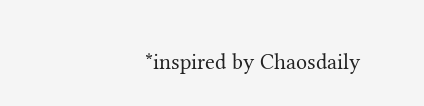*inspired by Chaosdaily